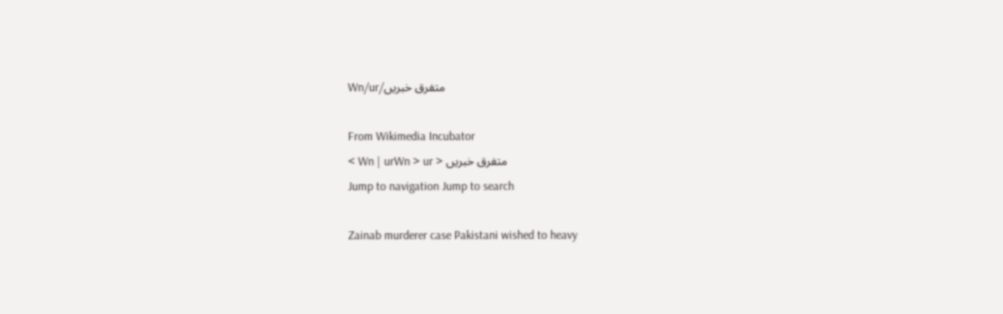Wn/ur/متفرق خبریں

From Wikimedia Incubator
< Wn | urWn > ur > متفرق خبریں
Jump to navigation Jump to search

Zainab murderer case Pakistani wished to heavy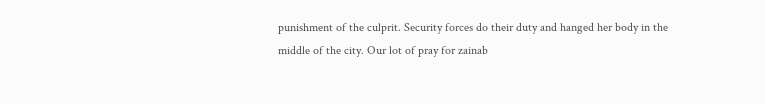punishment of the culprit. Security forces do their duty and hanged her body in the middle of the city. Our lot of pray for zainab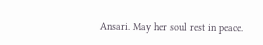Ansari. May her soul rest in peace.